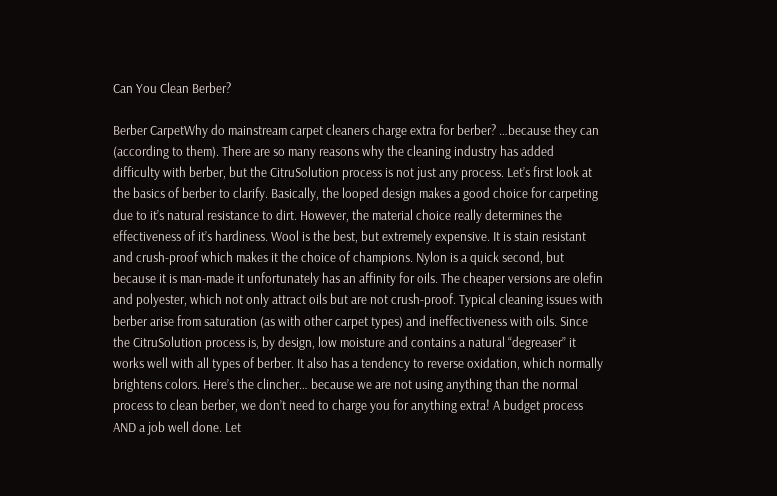Can You Clean Berber?

Berber CarpetWhy do mainstream carpet cleaners charge extra for berber? …because they can (according to them). There are so many reasons why the cleaning industry has added difficulty with berber, but the CitruSolution process is not just any process. Let’s first look at the basics of berber to clarify. Basically, the looped design makes a good choice for carpeting due to it’s natural resistance to dirt. However, the material choice really determines the effectiveness of it’s hardiness. Wool is the best, but extremely expensive. It is stain resistant and crush-proof which makes it the choice of champions. Nylon is a quick second, but because it is man-made it unfortunately has an affinity for oils. The cheaper versions are olefin and polyester, which not only attract oils but are not crush-proof. Typical cleaning issues with berber arise from saturation (as with other carpet types) and ineffectiveness with oils. Since the CitruSolution process is, by design, low moisture and contains a natural “degreaser” it works well with all types of berber. It also has a tendency to reverse oxidation, which normally brightens colors. Here’s the clincher… because we are not using anything than the normal process to clean berber, we don’t need to charge you for anything extra! A budget process AND a job well done. Let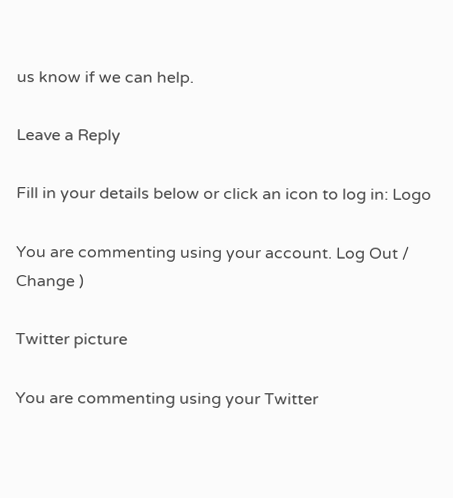us know if we can help.

Leave a Reply

Fill in your details below or click an icon to log in: Logo

You are commenting using your account. Log Out /  Change )

Twitter picture

You are commenting using your Twitter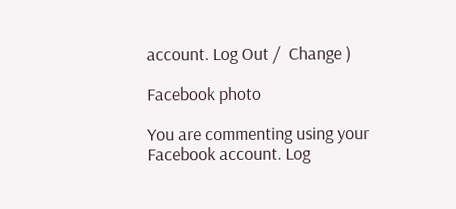account. Log Out /  Change )

Facebook photo

You are commenting using your Facebook account. Log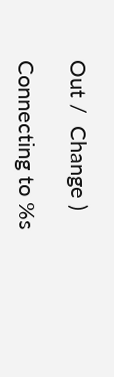Out /  Change )

Connecting to %s